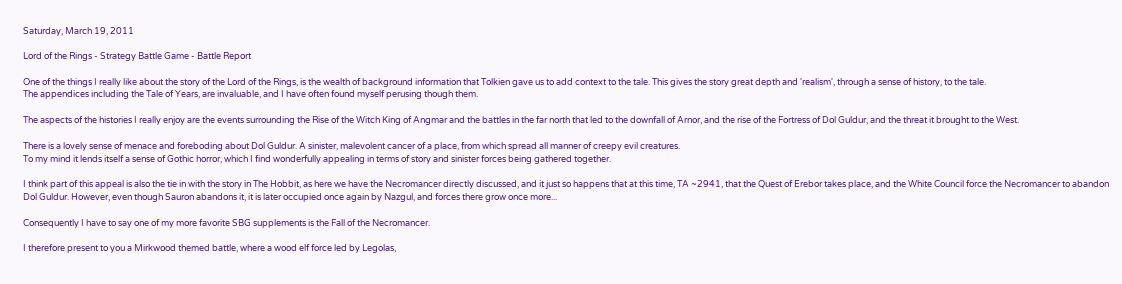Saturday, March 19, 2011

Lord of the Rings - Strategy Battle Game - Battle Report

One of the things I really like about the story of the Lord of the Rings, is the wealth of background information that Tolkien gave us to add context to the tale. This gives the story great depth and 'realism', through a sense of history, to the tale.
The appendices including the Tale of Years, are invaluable, and I have often found myself perusing though them.

The aspects of the histories I really enjoy are the events surrounding the Rise of the Witch King of Angmar and the battles in the far north that led to the downfall of Arnor, and the rise of the Fortress of Dol Guldur, and the threat it brought to the West.

There is a lovely sense of menace and foreboding about Dol Guldur. A sinister, malevolent cancer of a place, from which spread all manner of creepy evil creatures.
To my mind it lends itself a sense of Gothic horror, which I find wonderfully appealing in terms of story and sinister forces being gathered together.

I think part of this appeal is also the tie in with the story in The Hobbit, as here we have the Necromancer directly discussed, and it just so happens that at this time, TA ~2941, that the Quest of Erebor takes place, and the White Council force the Necromancer to abandon Dol Guldur. However, even though Sauron abandons it, it is later occupied once again by Nazgul, and forces there grow once more...

Consequently I have to say one of my more favorite SBG supplements is the Fall of the Necromancer.

I therefore present to you a Mirkwood themed battle, where a wood elf force led by Legolas,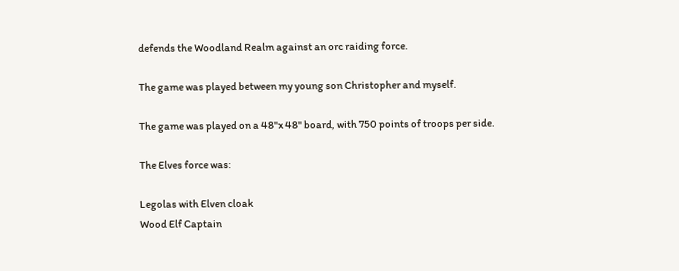defends the Woodland Realm against an orc raiding force.

The game was played between my young son Christopher and myself.

The game was played on a 48"x 48" board, with 750 points of troops per side.

The Elves force was:

Legolas with Elven cloak
Wood Elf Captain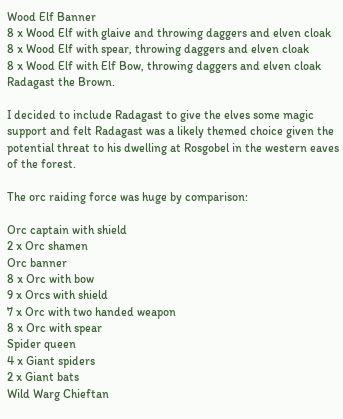Wood Elf Banner
8 x Wood Elf with glaive and throwing daggers and elven cloak
8 x Wood Elf with spear, throwing daggers and elven cloak
8 x Wood Elf with Elf Bow, throwing daggers and elven cloak
Radagast the Brown.

I decided to include Radagast to give the elves some magic support and felt Radagast was a likely themed choice given the potential threat to his dwelling at Rosgobel in the western eaves of the forest.

The orc raiding force was huge by comparison:

Orc captain with shield
2 x Orc shamen
Orc banner
8 x Orc with bow
9 x Orcs with shield
7 x Orc with two handed weapon
8 x Orc with spear
Spider queen
4 x Giant spiders
2 x Giant bats
Wild Warg Chieftan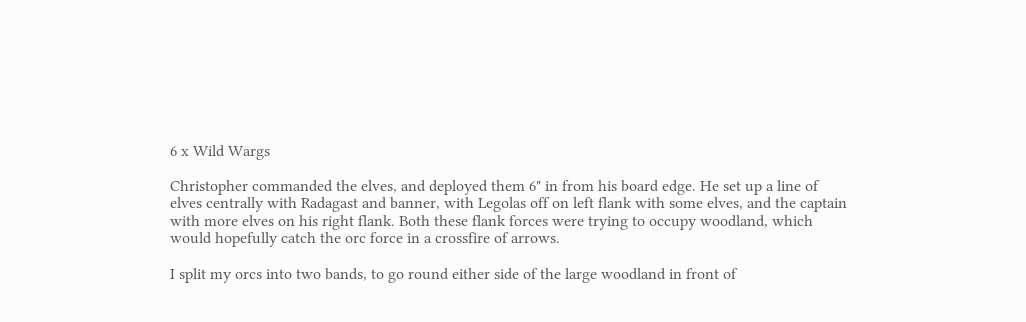6 x Wild Wargs

Christopher commanded the elves, and deployed them 6" in from his board edge. He set up a line of elves centrally with Radagast and banner, with Legolas off on left flank with some elves, and the captain with more elves on his right flank. Both these flank forces were trying to occupy woodland, which would hopefully catch the orc force in a crossfire of arrows.

I split my orcs into two bands, to go round either side of the large woodland in front of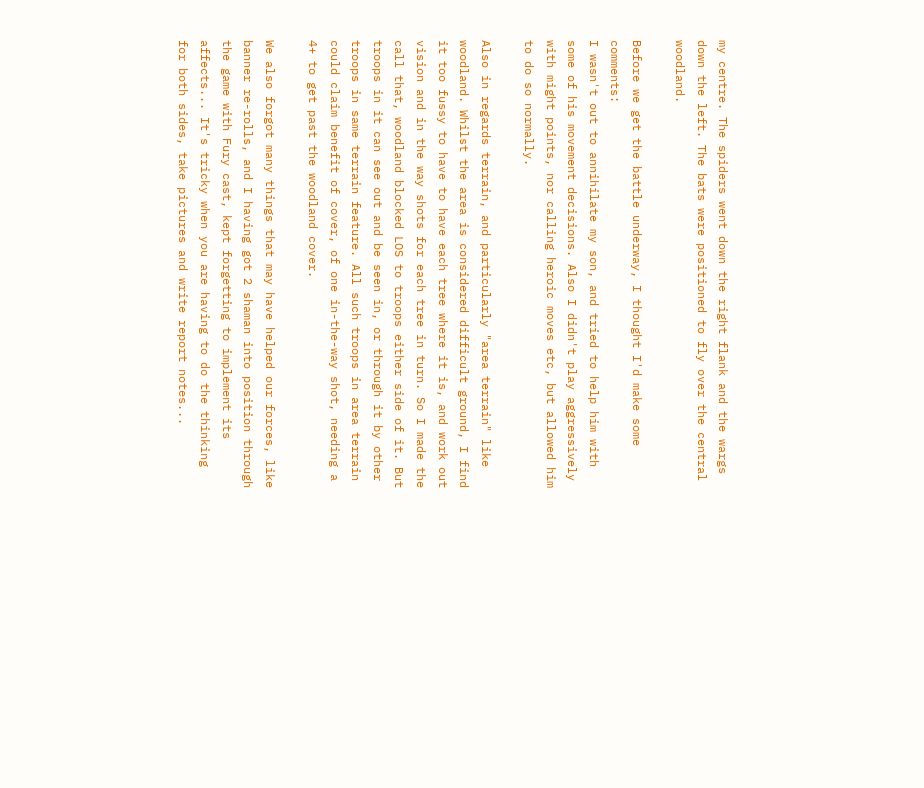my centre. The spiders went down the right flank and the wargs down the left. The bats were positioned to fly over the central woodland.

Before we get the battle underway, I thought I'd make some comments:
I wasn't out to annihilate my son, and tried to help him with some of his movement decisions. Also I didn't play aggressively with might points, nor calling heroic moves etc, but allowed him to do so normally.

Also in regards terrain, and particularly "area terrain" like woodland. Whilst the area is considered difficult ground, I find it too fussy to have to have each tree where it is, and work out vision and in the way shots for each tree in turn. So I made the call that, woodland blocked LOS to troops either side of it. But troops in it can see out and be seen in, or through it by other troops in same terrain feature. All such troops in area terrain could claim benefit of cover, of one in-the-way shot, needing a 4+ to get past the woodland cover.

We also forgot many things that may have helped our forces, like banner re-rolls, and I having got 2 shaman into position through the game with Fury cast, kept forgetting to implement its affects... It's tricky when you are having to do the thinking for both sides, take pictures and write report notes...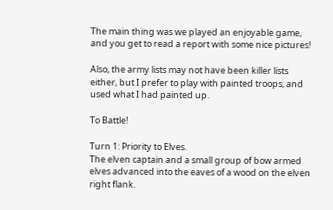The main thing was we played an enjoyable game, and you get to read a report with some nice pictures!

Also, the army lists may not have been killer lists either, but I prefer to play with painted troops, and used what I had painted up.

To Battle!

Turn 1: Priority to Elves.
The elven captain and a small group of bow armed elves advanced into the eaves of a wood on the elven right flank.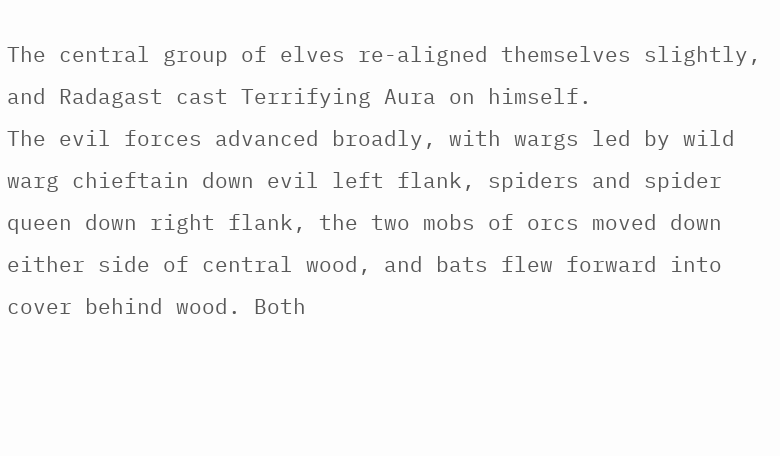The central group of elves re-aligned themselves slightly, and Radagast cast Terrifying Aura on himself.
The evil forces advanced broadly, with wargs led by wild warg chieftain down evil left flank, spiders and spider queen down right flank, the two mobs of orcs moved down either side of central wood, and bats flew forward into cover behind wood. Both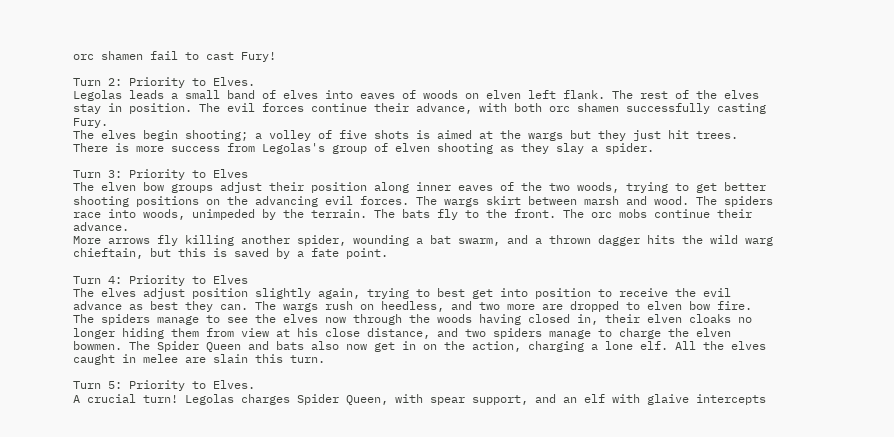orc shamen fail to cast Fury!

Turn 2: Priority to Elves.
Legolas leads a small band of elves into eaves of woods on elven left flank. The rest of the elves stay in position. The evil forces continue their advance, with both orc shamen successfully casting Fury.
The elves begin shooting; a volley of five shots is aimed at the wargs but they just hit trees. There is more success from Legolas's group of elven shooting as they slay a spider.

Turn 3: Priority to Elves
The elven bow groups adjust their position along inner eaves of the two woods, trying to get better shooting positions on the advancing evil forces. The wargs skirt between marsh and wood. The spiders race into woods, unimpeded by the terrain. The bats fly to the front. The orc mobs continue their advance.
More arrows fly killing another spider, wounding a bat swarm, and a thrown dagger hits the wild warg chieftain, but this is saved by a fate point.

Turn 4: Priority to Elves
The elves adjust position slightly again, trying to best get into position to receive the evil advance as best they can. The wargs rush on heedless, and two more are dropped to elven bow fire. The spiders manage to see the elves now through the woods having closed in, their elven cloaks no longer hiding them from view at his close distance, and two spiders manage to charge the elven bowmen. The Spider Queen and bats also now get in on the action, charging a lone elf. All the elves caught in melee are slain this turn.

Turn 5: Priority to Elves.
A crucial turn! Legolas charges Spider Queen, with spear support, and an elf with glaive intercepts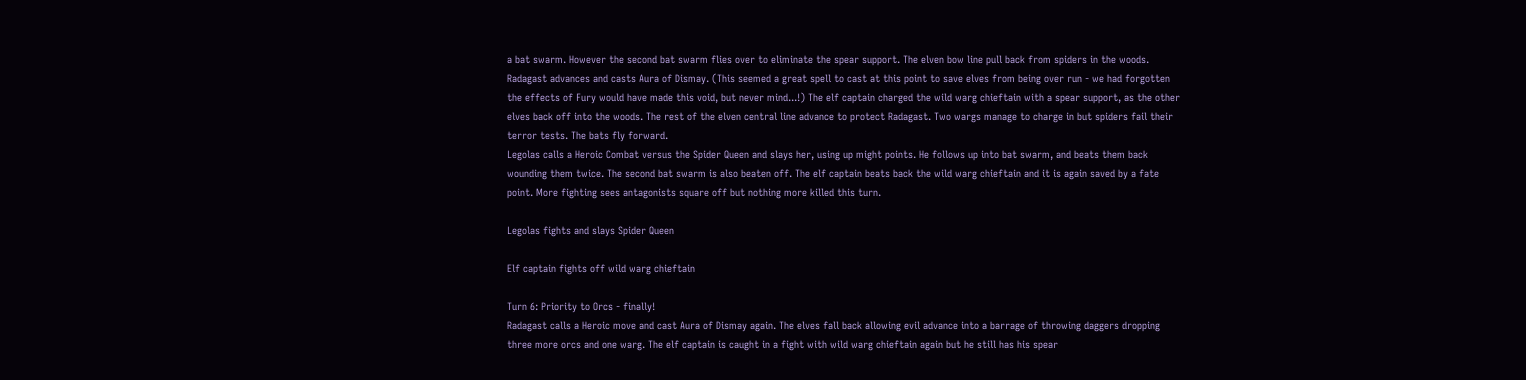a bat swarm. However the second bat swarm flies over to eliminate the spear support. The elven bow line pull back from spiders in the woods. Radagast advances and casts Aura of Dismay. (This seemed a great spell to cast at this point to save elves from being over run - we had forgotten the effects of Fury would have made this void, but never mind...!) The elf captain charged the wild warg chieftain with a spear support, as the other elves back off into the woods. The rest of the elven central line advance to protect Radagast. Two wargs manage to charge in but spiders fail their terror tests. The bats fly forward.
Legolas calls a Heroic Combat versus the Spider Queen and slays her, using up might points. He follows up into bat swarm, and beats them back wounding them twice. The second bat swarm is also beaten off. The elf captain beats back the wild warg chieftain and it is again saved by a fate point. More fighting sees antagonists square off but nothing more killed this turn.

Legolas fights and slays Spider Queen

Elf captain fights off wild warg chieftain

Turn 6: Priority to Orcs - finally!
Radagast calls a Heroic move and cast Aura of Dismay again. The elves fall back allowing evil advance into a barrage of throwing daggers dropping three more orcs and one warg. The elf captain is caught in a fight with wild warg chieftain again but he still has his spear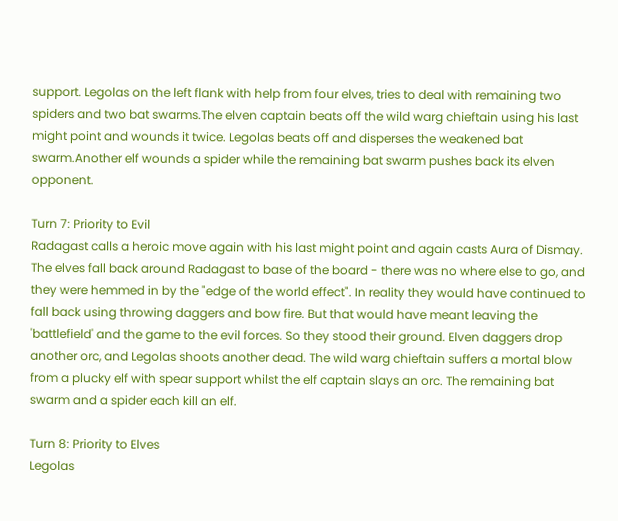support. Legolas on the left flank with help from four elves, tries to deal with remaining two spiders and two bat swarms.The elven captain beats off the wild warg chieftain using his last might point and wounds it twice. Legolas beats off and disperses the weakened bat swarm.Another elf wounds a spider while the remaining bat swarm pushes back its elven opponent.

Turn 7: Priority to Evil
Radagast calls a heroic move again with his last might point and again casts Aura of Dismay. The elves fall back around Radagast to base of the board - there was no where else to go, and they were hemmed in by the "edge of the world effect". In reality they would have continued to fall back using throwing daggers and bow fire. But that would have meant leaving the 'battlefield' and the game to the evil forces. So they stood their ground. Elven daggers drop another orc, and Legolas shoots another dead. The wild warg chieftain suffers a mortal blow from a plucky elf with spear support whilst the elf captain slays an orc. The remaining bat swarm and a spider each kill an elf.

Turn 8: Priority to Elves
Legolas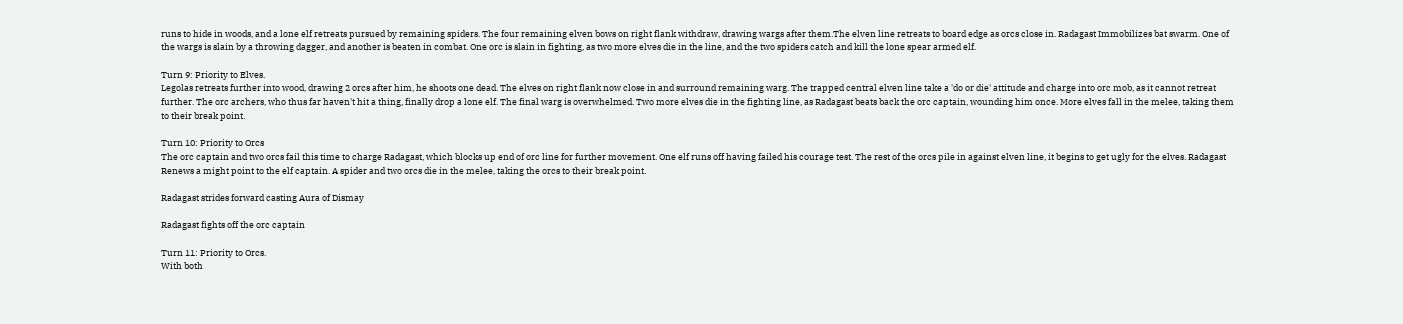runs to hide in woods, and a lone elf retreats pursued by remaining spiders. The four remaining elven bows on right flank withdraw, drawing wargs after them.The elven line retreats to board edge as orcs close in. Radagast Immobilizes bat swarm. One of the wargs is slain by a throwing dagger, and another is beaten in combat. One orc is slain in fighting, as two more elves die in the line, and the two spiders catch and kill the lone spear armed elf.

Turn 9: Priority to Elves.
Legolas retreats further into wood, drawing 2 orcs after him, he shoots one dead. The elves on right flank now close in and surround remaining warg. The trapped central elven line take a 'do or die' attitude and charge into orc mob, as it cannot retreat further. The orc archers, who thus far haven't hit a thing, finally drop a lone elf. The final warg is overwhelmed. Two more elves die in the fighting line, as Radagast beats back the orc captain, wounding him once. More elves fall in the melee, taking them to their break point.

Turn 10: Priority to Orcs
The orc captain and two orcs fail this time to charge Radagast, which blocks up end of orc line for further movement. One elf runs off having failed his courage test. The rest of the orcs pile in against elven line, it begins to get ugly for the elves. Radagast Renews a might point to the elf captain. A spider and two orcs die in the melee, taking the orcs to their break point.

Radagast strides forward casting Aura of Dismay

Radagast fights off the orc captain

Turn 11: Priority to Orcs.
With both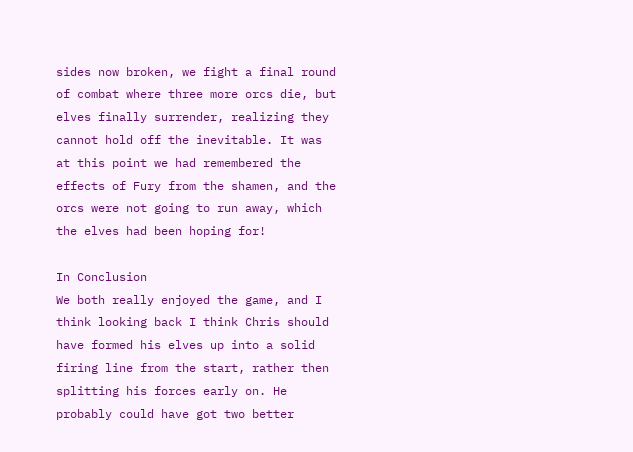sides now broken, we fight a final round of combat where three more orcs die, but elves finally surrender, realizing they cannot hold off the inevitable. It was at this point we had remembered the effects of Fury from the shamen, and the orcs were not going to run away, which the elves had been hoping for!

In Conclusion
We both really enjoyed the game, and I think looking back I think Chris should have formed his elves up into a solid firing line from the start, rather then splitting his forces early on. He probably could have got two better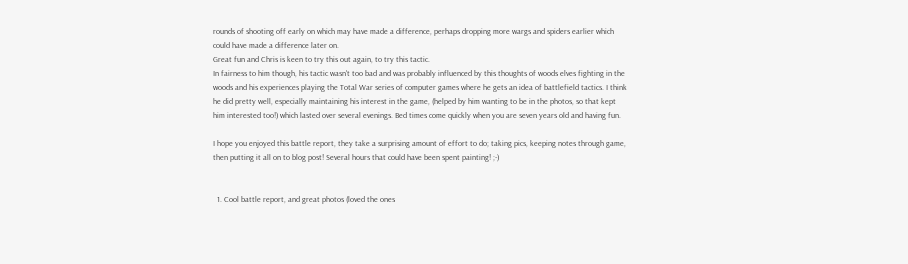rounds of shooting off early on which may have made a difference, perhaps dropping more wargs and spiders earlier which could have made a difference later on.
Great fun and Chris is keen to try this out again, to try this tactic.
In fairness to him though, his tactic wasn't too bad and was probably influenced by this thoughts of woods elves fighting in the woods and his experiences playing the Total War series of computer games where he gets an idea of battlefield tactics. I think he did pretty well, especially maintaining his interest in the game, (helped by him wanting to be in the photos, so that kept him interested too!) which lasted over several evenings. Bed times come quickly when you are seven years old and having fun.

I hope you enjoyed this battle report, they take a surprising amount of effort to do; taking pics, keeping notes through game, then putting it all on to blog post! Several hours that could have been spent painting! ;-)


  1. Cool battle report, and great photos (loved the ones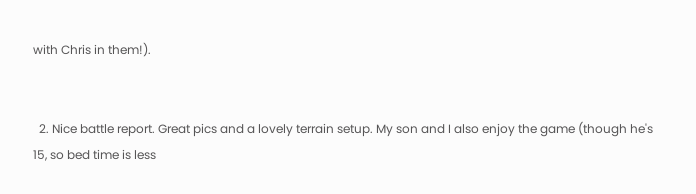with Chris in them!).


  2. Nice battle report. Great pics and a lovely terrain setup. My son and I also enjoy the game (though he's 15, so bed time is less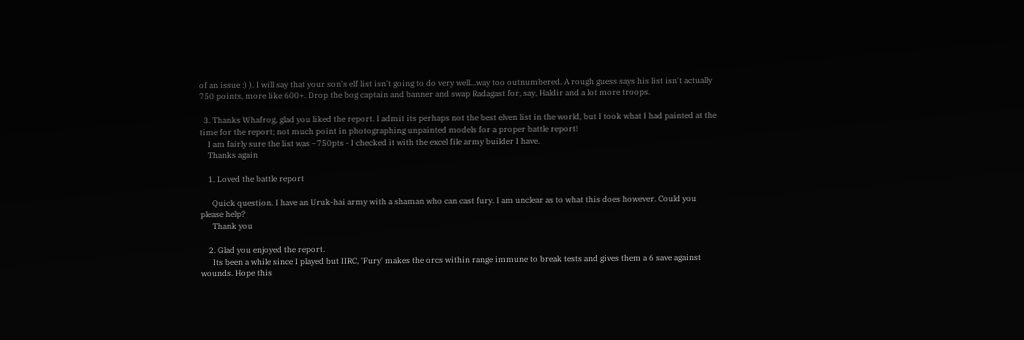of an issue :) ). I will say that your son's elf list isn't going to do very well...way too outnumbered. A rough guess says his list isn't actually 750 points, more like 600+. Drop the bog captain and banner and swap Radagast for, say, Haldir and a lot more troops.

  3. Thanks Whafrog, glad you liked the report. I admit its perhaps not the best elven list in the world, but I took what I had painted at the time for the report; not much point in photographing unpainted models for a proper battle report!
    I am fairly sure the list was ~750pts - I checked it with the excel file army builder I have.
    Thanks again

    1. Loved the battle report

      Quick question. I have an Uruk-hai army with a shaman who can cast fury. I am unclear as to what this does however. Could you please help?
      Thank you

    2. Glad you enjoyed the report.
      Its been a while since I played but IIRC, 'Fury' makes the orcs within range immune to break tests and gives them a 6 save against wounds. Hope this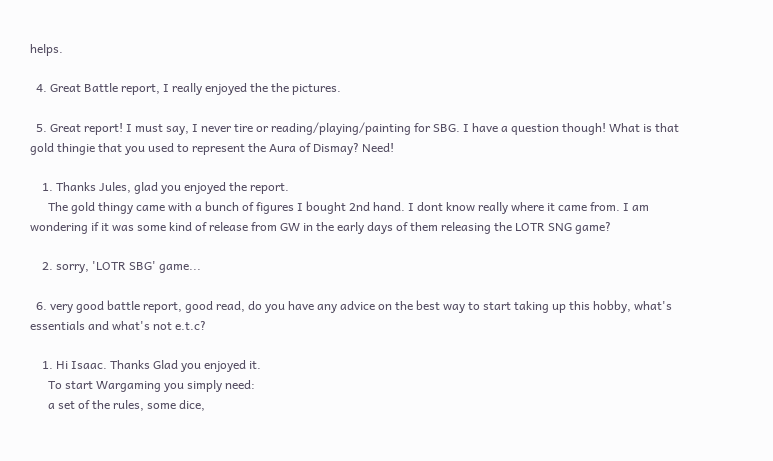helps.

  4. Great Battle report, I really enjoyed the the pictures.

  5. Great report! I must say, I never tire or reading/playing/painting for SBG. I have a question though! What is that gold thingie that you used to represent the Aura of Dismay? Need!

    1. Thanks Jules, glad you enjoyed the report.
      The gold thingy came with a bunch of figures I bought 2nd hand. I dont know really where it came from. I am wondering if it was some kind of release from GW in the early days of them releasing the LOTR SNG game?

    2. sorry, 'LOTR SBG' game...

  6. very good battle report, good read, do you have any advice on the best way to start taking up this hobby, what's essentials and what's not e.t.c?

    1. Hi Isaac. Thanks Glad you enjoyed it.
      To start Wargaming you simply need:
      a set of the rules, some dice,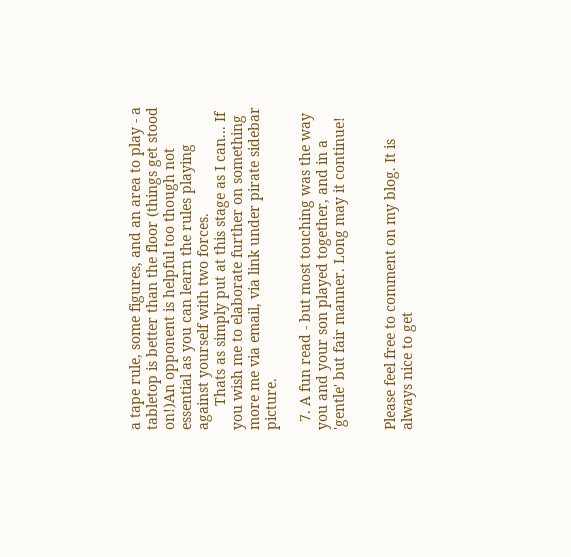a tape rule, some figures, and an area to play - a tabletop is better than the floor (things get stood on!)An opponent is helpful too though not essential as you can learn the rules playing against yourself with two forces.
      Thats as simply put at this stage as I can... If you wish me to elaborate further on something more me via email, via link under pirate sidebar picture.

  7. A fun read - but most touching was the way you and your son played together, and in a 'gentle' but fair manner. Long may it continue!


Please feel free to comment on my blog. It is always nice to get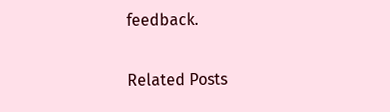feedback.

Related Posts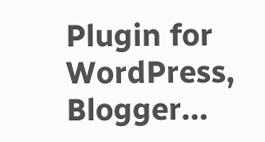Plugin for WordPress, Blogger...